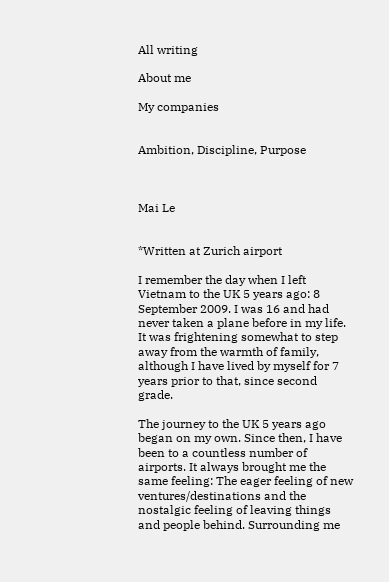All writing

About me

My companies


Ambition, Discipline, Purpose



Mai Le


*Written at Zurich airport

I remember the day when I left Vietnam to the UK 5 years ago: 8 September 2009. I was 16 and had never taken a plane before in my life. It was frightening somewhat to step away from the warmth of family, although I have lived by myself for 7 years prior to that, since second grade.

The journey to the UK 5 years ago began on my own. Since then, I have been to a countless number of airports. It always brought me the same feeling: The eager feeling of new ventures/destinations and the nostalgic feeling of leaving things and people behind. Surrounding me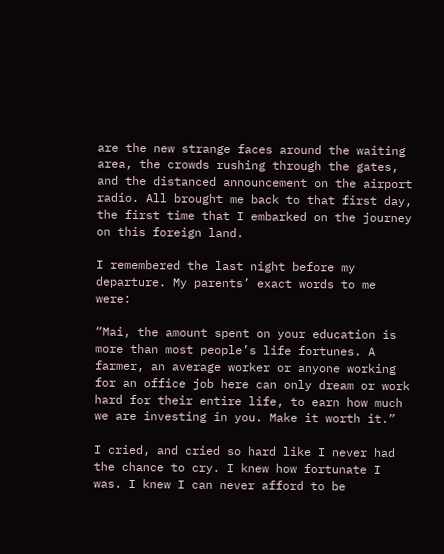are the new strange faces around the waiting area, the crowds rushing through the gates, and the distanced announcement on the airport radio. All brought me back to that first day, the first time that I embarked on the journey on this foreign land.

I remembered the last night before my departure. My parents’ exact words to me were:

“Mai, the amount spent on your education is more than most people’s life fortunes. A farmer, an average worker or anyone working for an office job here can only dream or work hard for their entire life, to earn how much we are investing in you. Make it worth it.”

I cried, and cried so hard like I never had the chance to cry. I knew how fortunate I was. I knew I can never afford to be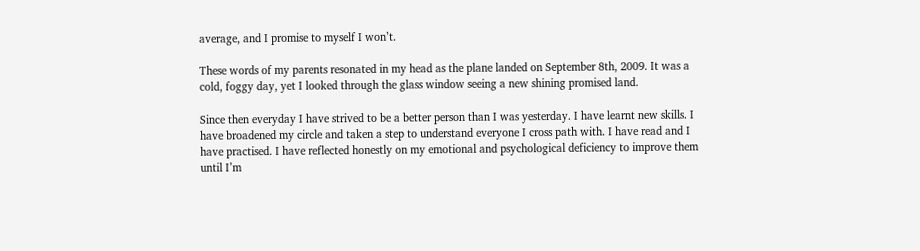average, and I promise to myself I won’t.

These words of my parents resonated in my head as the plane landed on September 8th, 2009. It was a cold, foggy day, yet I looked through the glass window seeing a new shining promised land.

Since then everyday I have strived to be a better person than I was yesterday. I have learnt new skills. I have broadened my circle and taken a step to understand everyone I cross path with. I have read and I have practised. I have reflected honestly on my emotional and psychological deficiency to improve them until I’m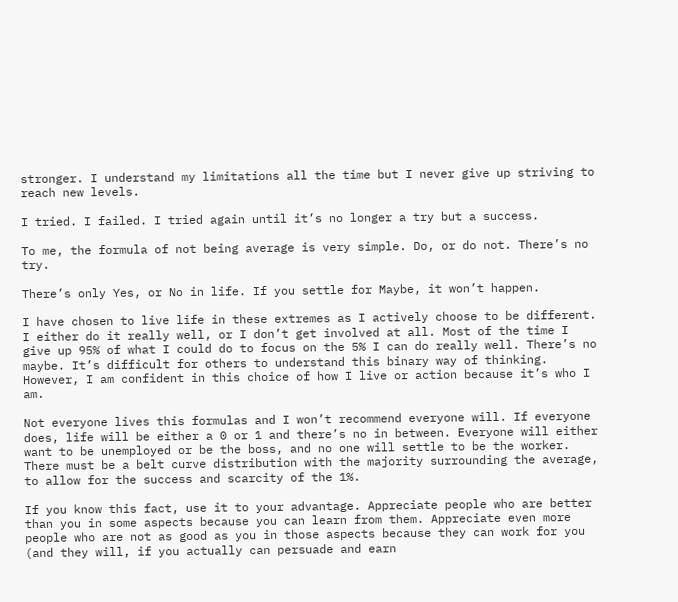stronger. I understand my limitations all the time but I never give up striving to reach new levels.

I tried. I failed. I tried again until it’s no longer a try but a success.

To me, the formula of not being average is very simple. Do, or do not. There’s no try.

There’s only Yes, or No in life. If you settle for Maybe, it won’t happen.

I have chosen to live life in these extremes as I actively choose to be different.  I either do it really well, or I don’t get involved at all. Most of the time I give up 95% of what I could do to focus on the 5% I can do really well. There’s no maybe. It’s difficult for others to understand this binary way of thinking. However, I am confident in this choice of how I live or action because it’s who I am.

Not everyone lives this formulas and I won’t recommend everyone will. If everyone does, life will be either a 0 or 1 and there’s no in between. Everyone will either want to be unemployed or be the boss, and no one will settle to be the worker. There must be a belt curve distribution with the majority surrounding the average, to allow for the success and scarcity of the 1%.

If you know this fact, use it to your advantage. Appreciate people who are better than you in some aspects because you can learn from them. Appreciate even more people who are not as good as you in those aspects because they can work for you (and they will, if you actually can persuade and earn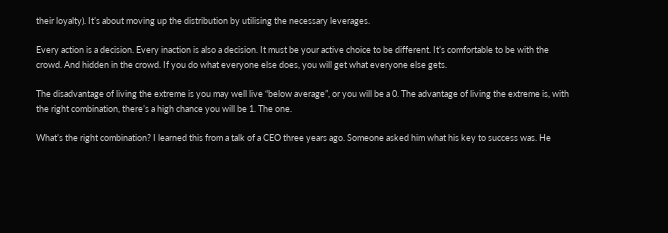their loyalty). It’s about moving up the distribution by utilising the necessary leverages.

Every action is a decision. Every inaction is also a decision. It must be your active choice to be different. It’s comfortable to be with the crowd. And hidden in the crowd. If you do what everyone else does, you will get what everyone else gets.

The disadvantage of living the extreme is you may well live “below average”, or you will be a 0. The advantage of living the extreme is, with the right combination, there’s a high chance you will be 1. The one.

What’s the right combination? I learned this from a talk of a CEO three years ago. Someone asked him what his key to success was. He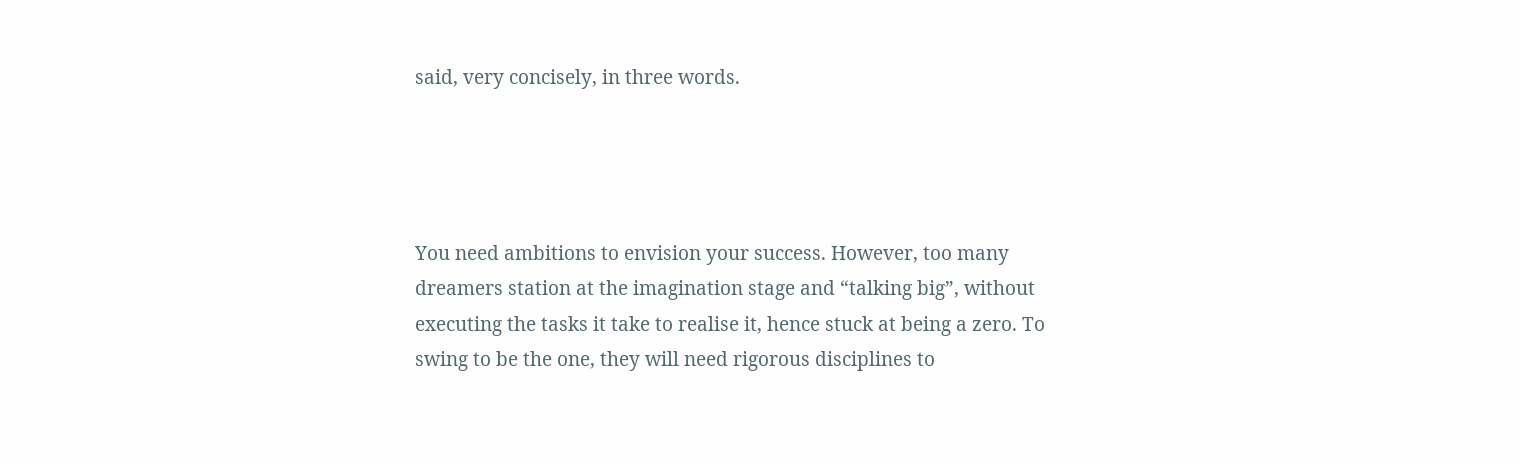said, very concisely, in three words.




You need ambitions to envision your success. However, too many dreamers station at the imagination stage and “talking big”, without executing the tasks it take to realise it, hence stuck at being a zero. To swing to be the one, they will need rigorous disciplines to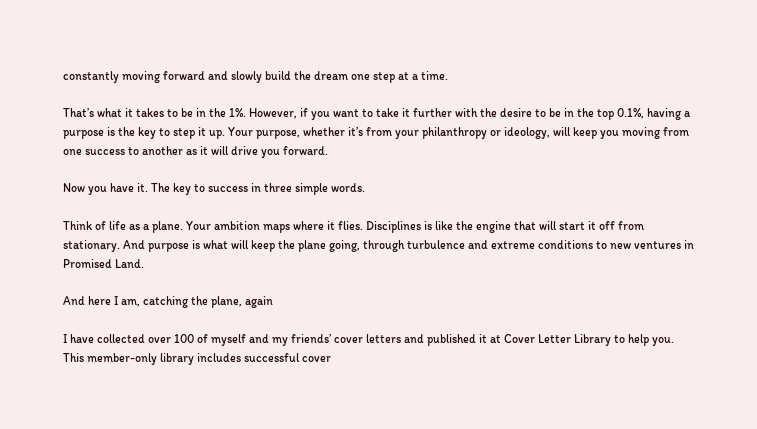constantly moving forward and slowly build the dream one step at a time.

That’s what it takes to be in the 1%. However, if you want to take it further with the desire to be in the top 0.1%, having a purpose is the key to step it up. Your purpose, whether it’s from your philanthropy or ideology, will keep you moving from one success to another as it will drive you forward.

Now you have it. The key to success in three simple words.

Think of life as a plane. Your ambition maps where it flies. Disciplines is like the engine that will start it off from stationary. And purpose is what will keep the plane going, through turbulence and extreme conditions to new ventures in Promised Land.

And here I am, catching the plane, again

I have collected over 100 of myself and my friends’ cover letters and published it at Cover Letter Library to help you. This member-only library includes successful cover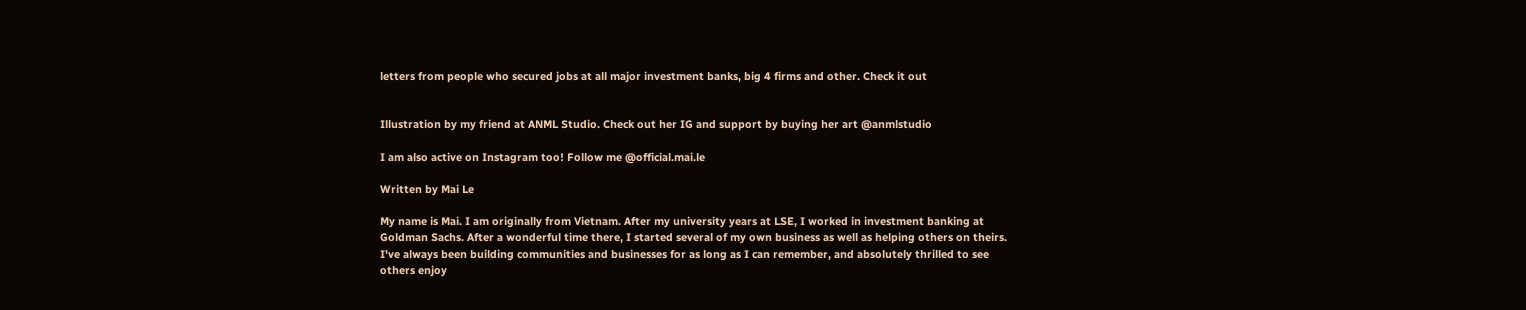letters from people who secured jobs at all major investment banks, big 4 firms and other. Check it out


Illustration by my friend at ANML Studio. Check out her IG and support by buying her art @anmlstudio

I am also active on Instagram too! Follow me @official.mai.le

Written by Mai Le

My name is Mai. I am originally from Vietnam. After my university years at LSE, I worked in investment banking at Goldman Sachs. After a wonderful time there, I started several of my own business as well as helping others on theirs. I've always been building communities and businesses for as long as I can remember, and absolutely thrilled to see others enjoy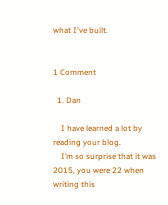what I've built.


1 Comment

  1. Dan

    I have learned a lot by reading your blog.
    I’m so surprise that it was 2015, you were 22 when writing this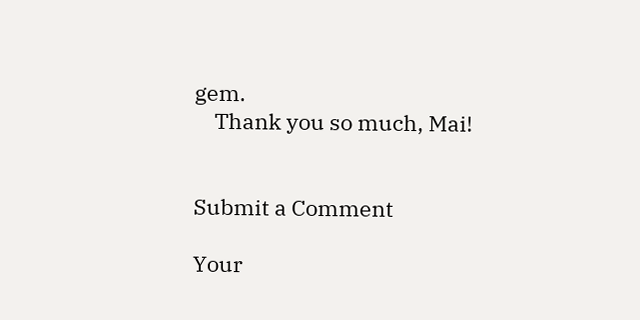gem.
    Thank you so much, Mai!


Submit a Comment

Your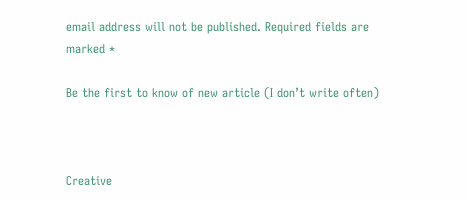email address will not be published. Required fields are marked *

Be the first to know of new article (I don’t write often)



Creative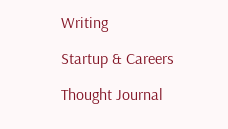Writing

Startup & Careers

Thought Journal